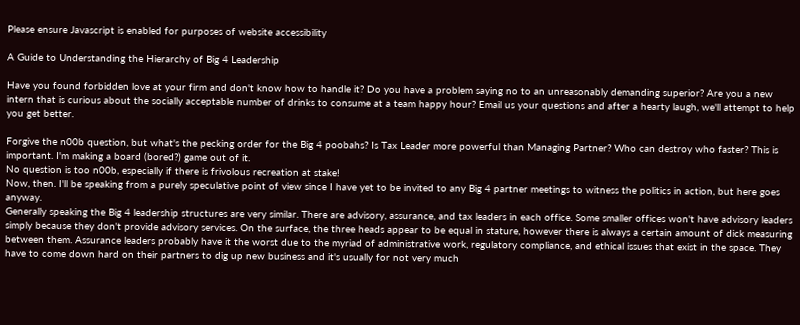Please ensure Javascript is enabled for purposes of website accessibility

A Guide to Understanding the Hierarchy of Big 4 Leadership

Have you found forbidden love at your firm and don't know how to handle it? Do you have a problem saying no to an unreasonably demanding superior? Are you a new intern that is curious about the socially acceptable number of drinks to consume at a team happy hour? Email us your questions and after a hearty laugh, we'll attempt to help you get better.

Forgive the n00b question, but what's the pecking order for the Big 4 poobahs? Is Tax Leader more powerful than Managing Partner? Who can destroy who faster? This is important. I'm making a board (bored?) game out of it.
No question is too n00b, especially if there is frivolous recreation at stake!
Now, then. I'll be speaking from a purely speculative point of view since I have yet to be invited to any Big 4 partner meetings to witness the politics in action, but here goes anyway.
Generally speaking the Big 4 leadership structures are very similar. There are advisory, assurance, and tax leaders in each office. Some smaller offices won't have advisory leaders simply because they don't provide advisory services. On the surface, the three heads appear to be equal in stature, however there is always a certain amount of dick measuring between them. Assurance leaders probably have it the worst due to the myriad of administrative work, regulatory compliance, and ethical issues that exist in the space. They have to come down hard on their partners to dig up new business and it's usually for not very much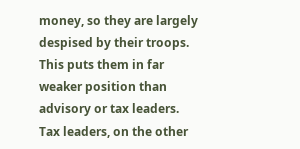money, so they are largely despised by their troops. This puts them in far weaker position than advisory or tax leaders.
Tax leaders, on the other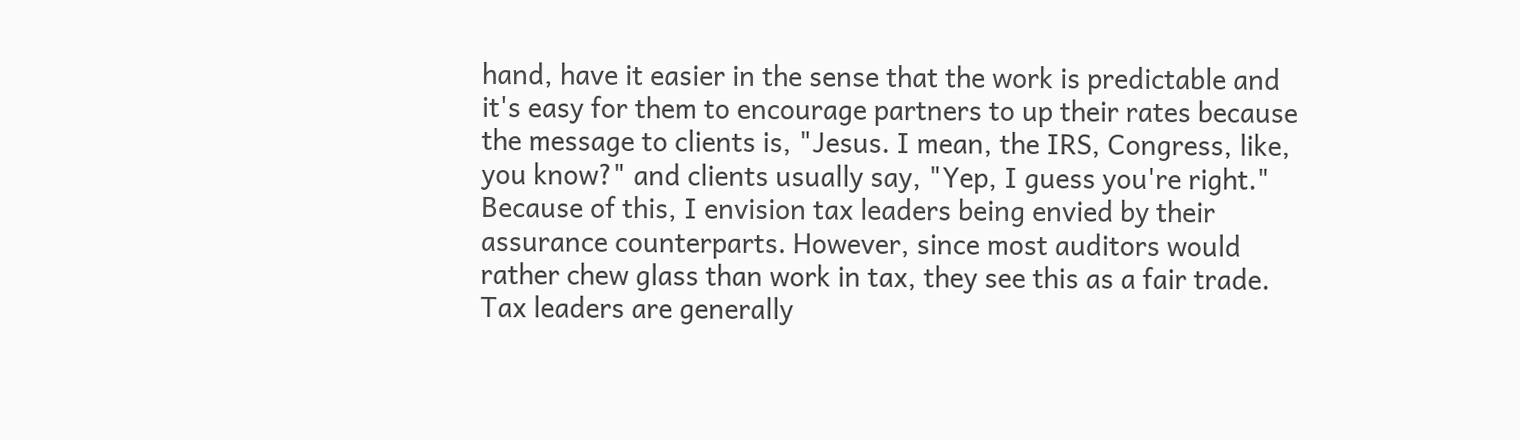hand, have it easier in the sense that the work is predictable and it's easy for them to encourage partners to up their rates because the message to clients is, "Jesus. I mean, the IRS, Congress, like, you know?" and clients usually say, "Yep, I guess you're right." Because of this, I envision tax leaders being envied by their assurance counterparts. However, since most auditors would rather chew glass than work in tax, they see this as a fair trade. Tax leaders are generally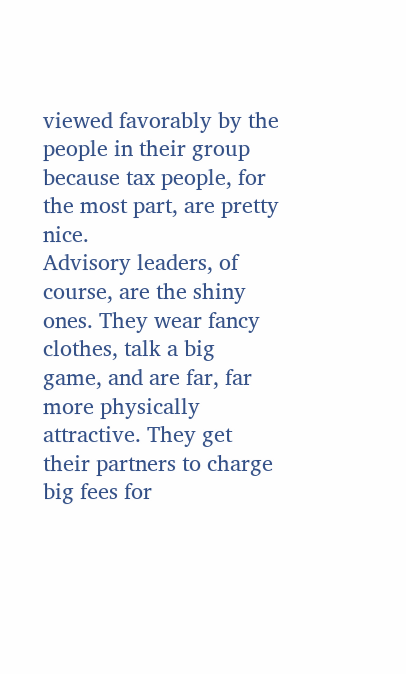viewed favorably by the people in their group because tax people, for the most part, are pretty nice.
Advisory leaders, of course, are the shiny ones. They wear fancy clothes, talk a big game, and are far, far more physically attractive. They get their partners to charge big fees for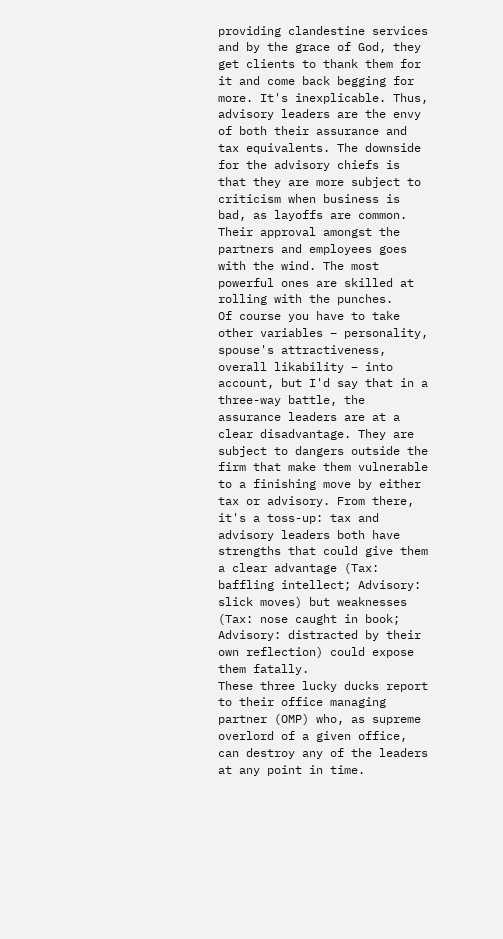providing clandestine services and by the grace of God, they get clients to thank them for it and come back begging for more. It's inexplicable. Thus, advisory leaders are the envy of both their assurance and tax equivalents. The downside for the advisory chiefs is that they are more subject to criticism when business is bad, as layoffs are common. Their approval amongst the partners and employees goes with the wind. The most powerful ones are skilled at rolling with the punches.
Of course you have to take other variables – personality, spouse's attractiveness, overall likability – into account, but I'd say that in a three-way battle, the assurance leaders are at a clear disadvantage. They are subject to dangers outside the firm that make them vulnerable to a finishing move by either tax or advisory. From there, it's a toss-up: tax and advisory leaders both have strengths that could give them a clear advantage (Tax: baffling intellect; Advisory: slick moves) but weaknesses (Tax: nose caught in book; Advisory: distracted by their own reflection) could expose them fatally.
These three lucky ducks report to their office managing partner (OMP) who, as supreme overlord of a given office, can destroy any of the leaders at any point in time.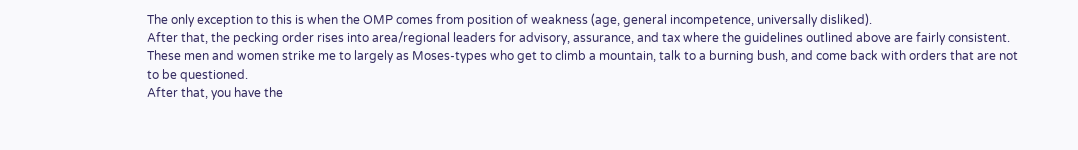The only exception to this is when the OMP comes from position of weakness (age, general incompetence, universally disliked).
After that, the pecking order rises into area/regional leaders for advisory, assurance, and tax where the guidelines outlined above are fairly consistent. These men and women strike me to largely as Moses-types who get to climb a mountain, talk to a burning bush, and come back with orders that are not to be questioned.
After that, you have the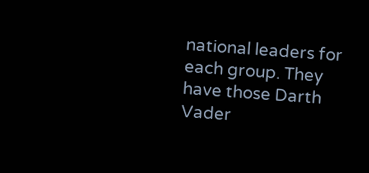national leaders for each group. They have those Darth Vader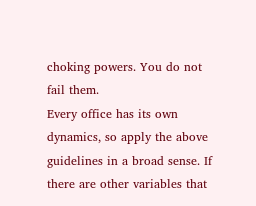choking powers. You do not fail them.
Every office has its own dynamics, so apply the above guidelines in a broad sense. If there are other variables that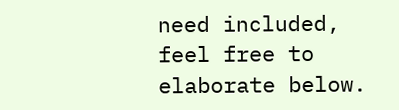need included, feel free to elaborate below.